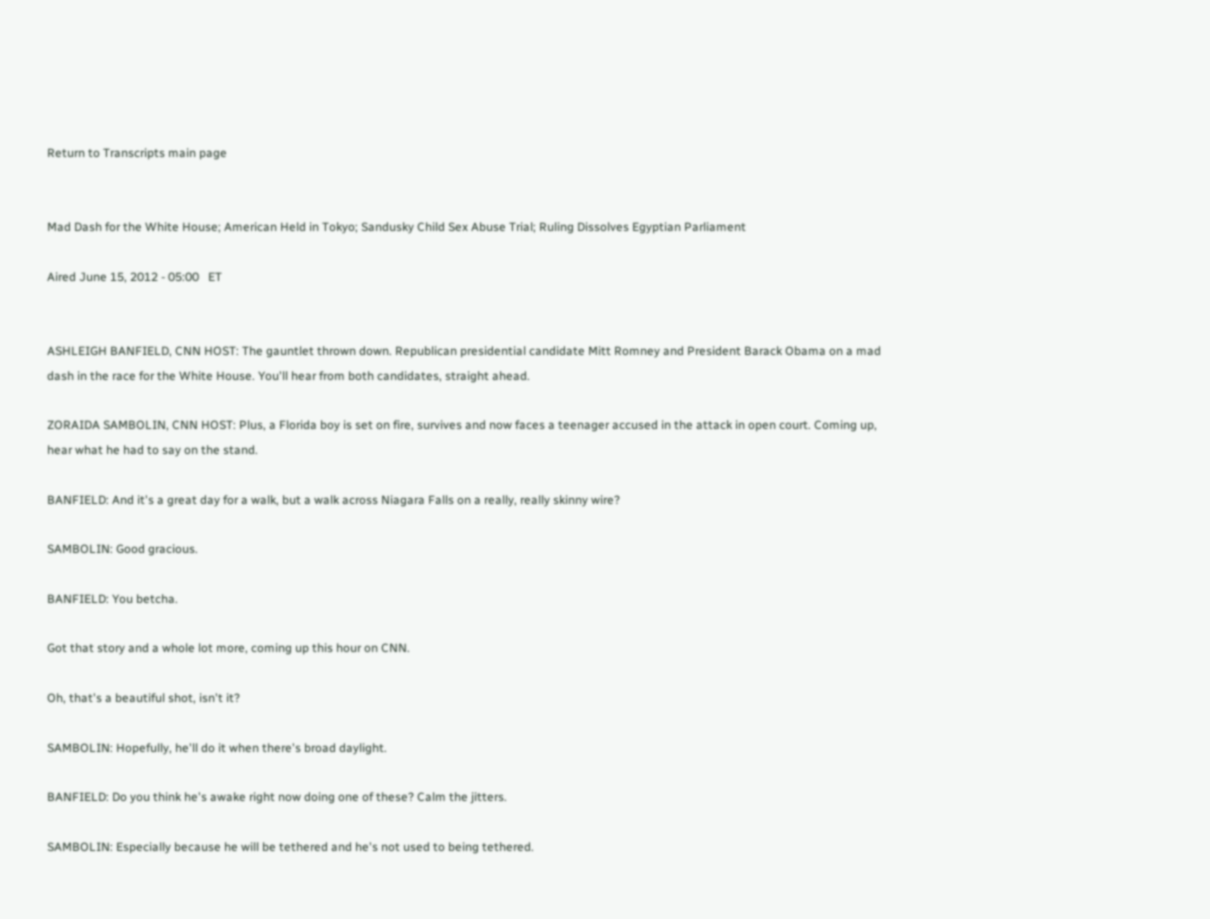Return to Transcripts main page


Mad Dash for the White House; American Held in Tokyo; Sandusky Child Sex Abuse Trial; Ruling Dissolves Egyptian Parliament

Aired June 15, 2012 - 05:00   ET


ASHLEIGH BANFIELD, CNN HOST: The gauntlet thrown down. Republican presidential candidate Mitt Romney and President Barack Obama on a mad dash in the race for the White House. You'll hear from both candidates, straight ahead.

ZORAIDA SAMBOLIN, CNN HOST: Plus, a Florida boy is set on fire, survives and now faces a teenager accused in the attack in open court. Coming up, hear what he had to say on the stand.

BANFIELD: And it's a great day for a walk, but a walk across Niagara Falls on a really, really skinny wire?

SAMBOLIN: Good gracious.

BANFIELD: You betcha.

Got that story and a whole lot more, coming up this hour on CNN.

Oh, that's a beautiful shot, isn't it?

SAMBOLIN: Hopefully, he'll do it when there's broad daylight.

BANFIELD: Do you think he's awake right now doing one of these? Calm the jitters.

SAMBOLIN: Especially because he will be tethered and he's not used to being tethered.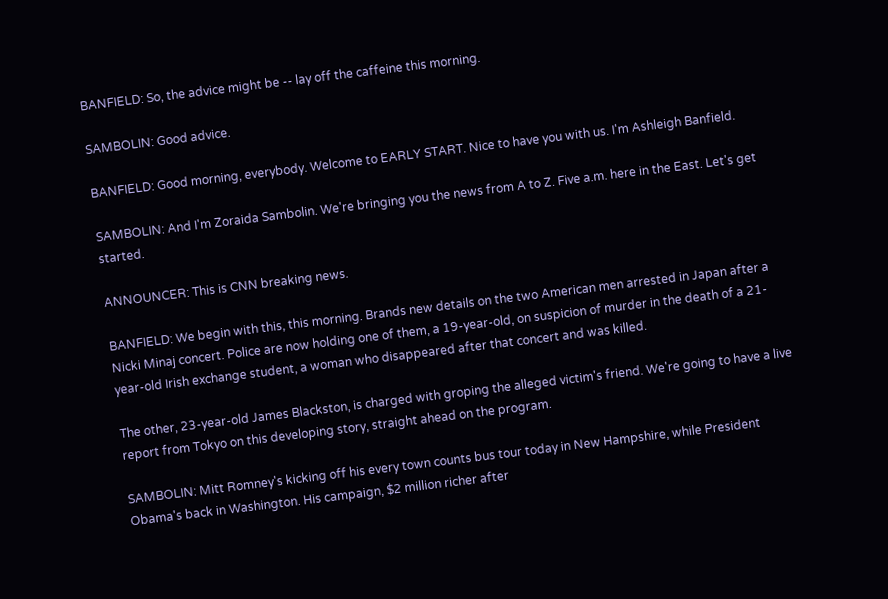BANFIELD: So, the advice might be -- lay off the caffeine this morning.

SAMBOLIN: Good advice.

BANFIELD: Good morning, everybody. Welcome to EARLY START. Nice to have you with us. I'm Ashleigh Banfield.

SAMBOLIN: And I'm Zoraida Sambolin. We're bringing you the news from A to Z. Five a.m. here in the East. Let's get started.

ANNOUNCER: This is CNN breaking news.

BANFIELD: We begin with this, this morning. Brands new details on the two American men arrested in Japan after a Nicki Minaj concert. Police are now holding one of them, a 19-year-old, on suspicion of murder in the death of a 21-year-old Irish exchange student, a woman who disappeared after that concert and was killed.

The other, 23-year-old James Blackston, is charged with groping the alleged victim's friend. We're going to have a live report from Tokyo on this developing story, straight ahead on the program.

SAMBOLIN: Mitt Romney's kicking off his every town counts bus tour today in New Hampshire, while President Obama's back in Washington. His campaign, $2 million richer after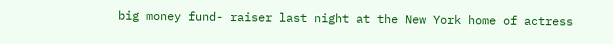big money fund- raiser last night at the New York home of actress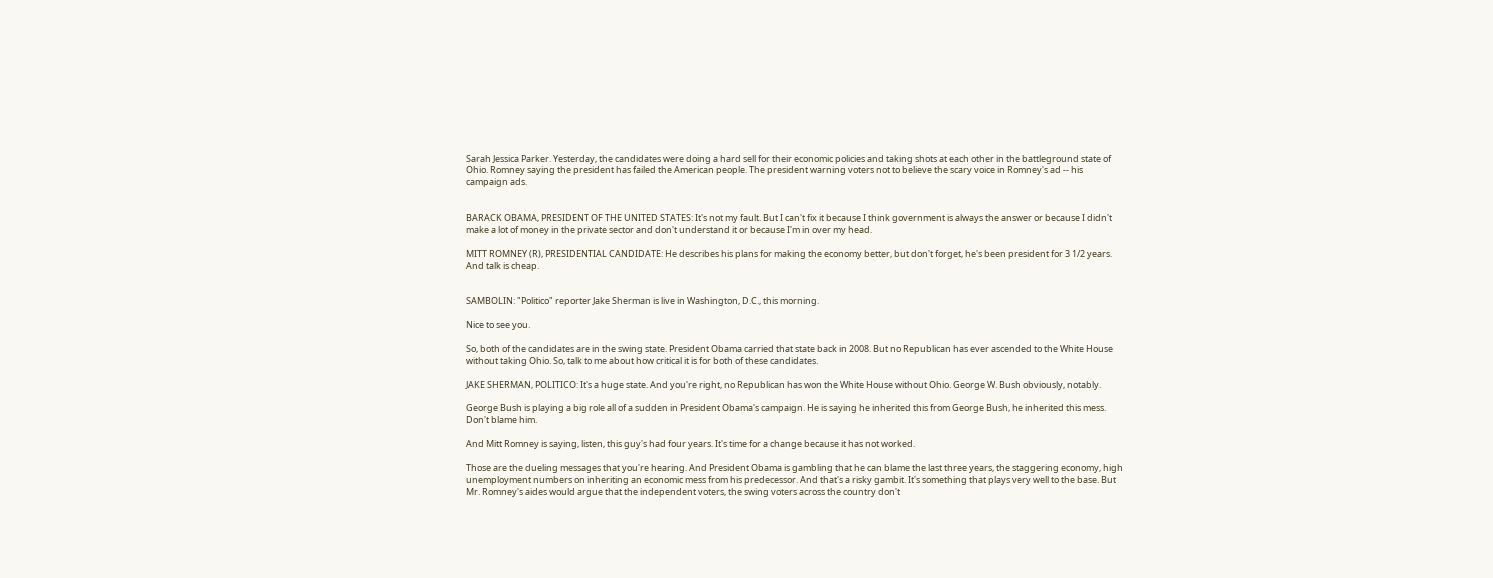Sarah Jessica Parker. Yesterday, the candidates were doing a hard sell for their economic policies and taking shots at each other in the battleground state of Ohio. Romney saying the president has failed the American people. The president warning voters not to believe the scary voice in Romney's ad -- his campaign ads.


BARACK OBAMA, PRESIDENT OF THE UNITED STATES: It's not my fault. But I can't fix it because I think government is always the answer or because I didn't make a lot of money in the private sector and don't understand it or because I'm in over my head.

MITT ROMNEY (R), PRESIDENTIAL CANDIDATE: He describes his plans for making the economy better, but don't forget, he's been president for 3 1/2 years. And talk is cheap.


SAMBOLIN: "Politico" reporter Jake Sherman is live in Washington, D.C., this morning.

Nice to see you.

So, both of the candidates are in the swing state. President Obama carried that state back in 2008. But no Republican has ever ascended to the White House without taking Ohio. So, talk to me about how critical it is for both of these candidates.

JAKE SHERMAN, POLITICO: It's a huge state. And you're right, no Republican has won the White House without Ohio. George W. Bush obviously, notably.

George Bush is playing a big role all of a sudden in President Obama's campaign. He is saying he inherited this from George Bush, he inherited this mess. Don't blame him.

And Mitt Romney is saying, listen, this guy's had four years. It's time for a change because it has not worked.

Those are the dueling messages that you're hearing. And President Obama is gambling that he can blame the last three years, the staggering economy, high unemployment numbers on inheriting an economic mess from his predecessor. And that's a risky gambit. It's something that plays very well to the base. But Mr. Romney's aides would argue that the independent voters, the swing voters across the country don't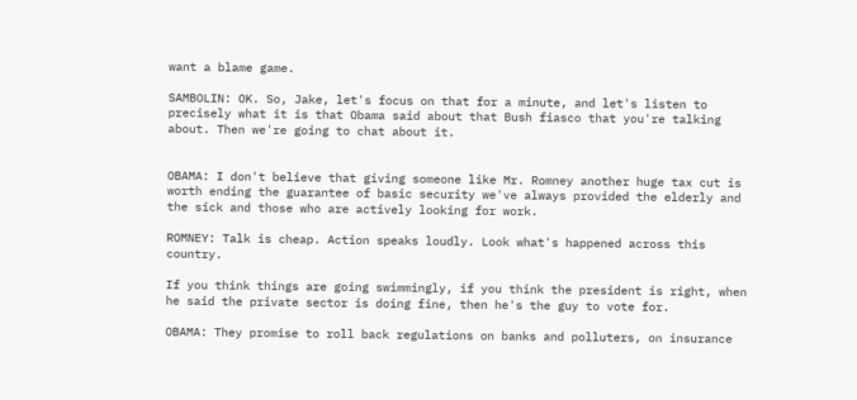want a blame game.

SAMBOLIN: OK. So, Jake, let's focus on that for a minute, and let's listen to precisely what it is that Obama said about that Bush fiasco that you're talking about. Then we're going to chat about it.


OBAMA: I don't believe that giving someone like Mr. Romney another huge tax cut is worth ending the guarantee of basic security we've always provided the elderly and the sick and those who are actively looking for work.

ROMNEY: Talk is cheap. Action speaks loudly. Look what's happened across this country.

If you think things are going swimmingly, if you think the president is right, when he said the private sector is doing fine, then he's the guy to vote for.

OBAMA: They promise to roll back regulations on banks and polluters, on insurance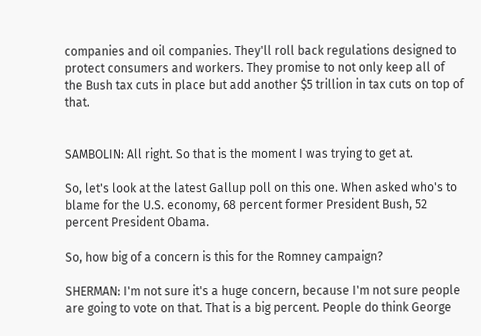companies and oil companies. They'll roll back regulations designed to protect consumers and workers. They promise to not only keep all of the Bush tax cuts in place but add another $5 trillion in tax cuts on top of that.


SAMBOLIN: All right. So that is the moment I was trying to get at.

So, let's look at the latest Gallup poll on this one. When asked who's to blame for the U.S. economy, 68 percent former President Bush, 52 percent President Obama.

So, how big of a concern is this for the Romney campaign?

SHERMAN: I'm not sure it's a huge concern, because I'm not sure people are going to vote on that. That is a big percent. People do think George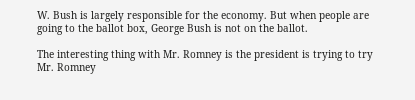W. Bush is largely responsible for the economy. But when people are going to the ballot box, George Bush is not on the ballot.

The interesting thing with Mr. Romney is the president is trying to try Mr. Romney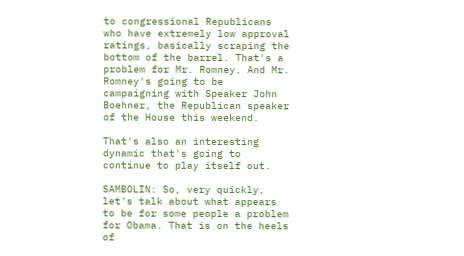to congressional Republicans who have extremely low approval ratings, basically scraping the bottom of the barrel. That's a problem for Mr. Romney. And Mr. Romney's going to be campaigning with Speaker John Boehner, the Republican speaker of the House this weekend.

That's also an interesting dynamic that's going to continue to play itself out.

SAMBOLIN: So, very quickly, let's talk about what appears to be for some people a problem for Obama. That is on the heels of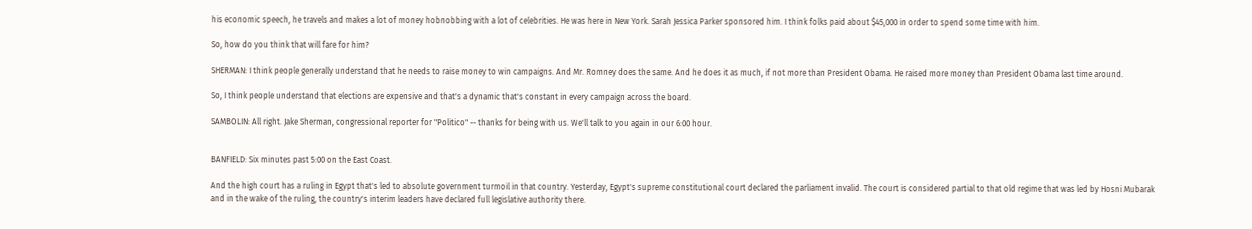his economic speech, he travels and makes a lot of money hobnobbing with a lot of celebrities. He was here in New York. Sarah Jessica Parker sponsored him. I think folks paid about $45,000 in order to spend some time with him.

So, how do you think that will fare for him?

SHERMAN: I think people generally understand that he needs to raise money to win campaigns. And Mr. Romney does the same. And he does it as much, if not more than President Obama. He raised more money than President Obama last time around.

So, I think people understand that elections are expensive and that's a dynamic that's constant in every campaign across the board.

SAMBOLIN: All right. Jake Sherman, congressional reporter for "Politico" -- thanks for being with us. We'll talk to you again in our 6:00 hour.


BANFIELD: Six minutes past 5:00 on the East Coast.

And the high court has a ruling in Egypt that's led to absolute government turmoil in that country. Yesterday, Egypt's supreme constitutional court declared the parliament invalid. The court is considered partial to that old regime that was led by Hosni Mubarak and in the wake of the ruling, the country's interim leaders have declared full legislative authority there.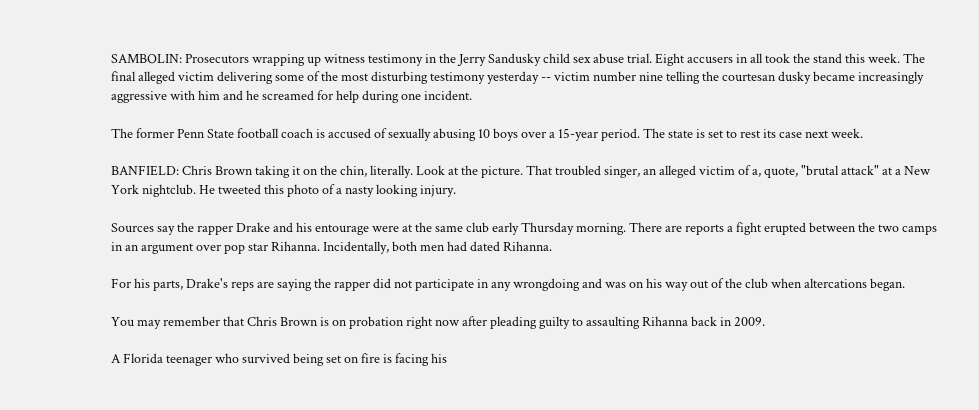SAMBOLIN: Prosecutors wrapping up witness testimony in the Jerry Sandusky child sex abuse trial. Eight accusers in all took the stand this week. The final alleged victim delivering some of the most disturbing testimony yesterday -- victim number nine telling the courtesan dusky became increasingly aggressive with him and he screamed for help during one incident.

The former Penn State football coach is accused of sexually abusing 10 boys over a 15-year period. The state is set to rest its case next week.

BANFIELD: Chris Brown taking it on the chin, literally. Look at the picture. That troubled singer, an alleged victim of a, quote, "brutal attack" at a New York nightclub. He tweeted this photo of a nasty looking injury.

Sources say the rapper Drake and his entourage were at the same club early Thursday morning. There are reports a fight erupted between the two camps in an argument over pop star Rihanna. Incidentally, both men had dated Rihanna.

For his parts, Drake's reps are saying the rapper did not participate in any wrongdoing and was on his way out of the club when altercations began.

You may remember that Chris Brown is on probation right now after pleading guilty to assaulting Rihanna back in 2009.

A Florida teenager who survived being set on fire is facing his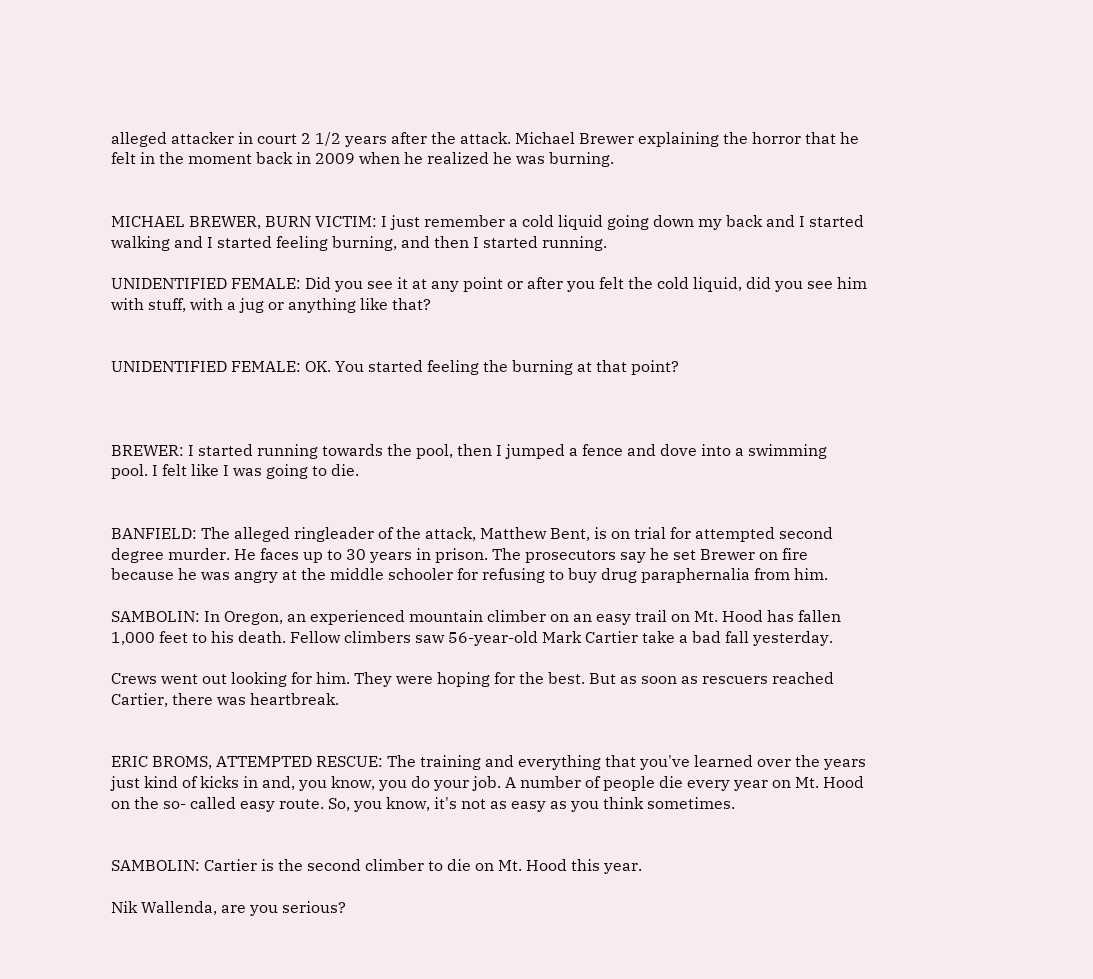alleged attacker in court 2 1/2 years after the attack. Michael Brewer explaining the horror that he felt in the moment back in 2009 when he realized he was burning.


MICHAEL BREWER, BURN VICTIM: I just remember a cold liquid going down my back and I started walking and I started feeling burning, and then I started running.

UNIDENTIFIED FEMALE: Did you see it at any point or after you felt the cold liquid, did you see him with stuff, with a jug or anything like that?


UNIDENTIFIED FEMALE: OK. You started feeling the burning at that point?



BREWER: I started running towards the pool, then I jumped a fence and dove into a swimming pool. I felt like I was going to die.


BANFIELD: The alleged ringleader of the attack, Matthew Bent, is on trial for attempted second degree murder. He faces up to 30 years in prison. The prosecutors say he set Brewer on fire because he was angry at the middle schooler for refusing to buy drug paraphernalia from him.

SAMBOLIN: In Oregon, an experienced mountain climber on an easy trail on Mt. Hood has fallen 1,000 feet to his death. Fellow climbers saw 56-year-old Mark Cartier take a bad fall yesterday.

Crews went out looking for him. They were hoping for the best. But as soon as rescuers reached Cartier, there was heartbreak.


ERIC BROMS, ATTEMPTED RESCUE: The training and everything that you've learned over the years just kind of kicks in and, you know, you do your job. A number of people die every year on Mt. Hood on the so- called easy route. So, you know, it's not as easy as you think sometimes.


SAMBOLIN: Cartier is the second climber to die on Mt. Hood this year.

Nik Wallenda, are you serious?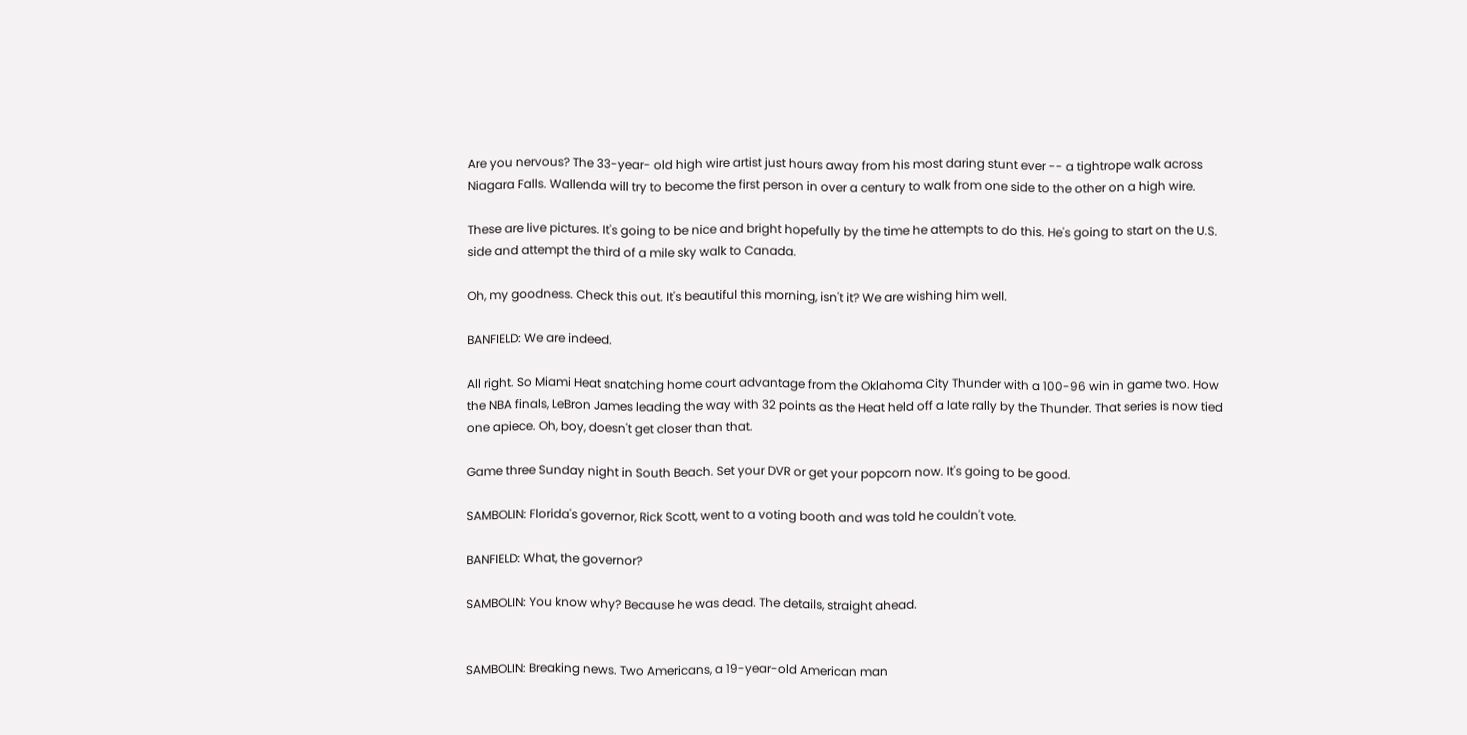Are you nervous? The 33-year- old high wire artist just hours away from his most daring stunt ever -- a tightrope walk across Niagara Falls. Wallenda will try to become the first person in over a century to walk from one side to the other on a high wire.

These are live pictures. It's going to be nice and bright hopefully by the time he attempts to do this. He's going to start on the U.S. side and attempt the third of a mile sky walk to Canada.

Oh, my goodness. Check this out. It's beautiful this morning, isn't it? We are wishing him well.

BANFIELD: We are indeed.

All right. So Miami Heat snatching home court advantage from the Oklahoma City Thunder with a 100-96 win in game two. How the NBA finals, LeBron James leading the way with 32 points as the Heat held off a late rally by the Thunder. That series is now tied one apiece. Oh, boy, doesn't get closer than that.

Game three Sunday night in South Beach. Set your DVR or get your popcorn now. It's going to be good.

SAMBOLIN: Florida's governor, Rick Scott, went to a voting booth and was told he couldn't vote.

BANFIELD: What, the governor?

SAMBOLIN: You know why? Because he was dead. The details, straight ahead.


SAMBOLIN: Breaking news. Two Americans, a 19-year-old American man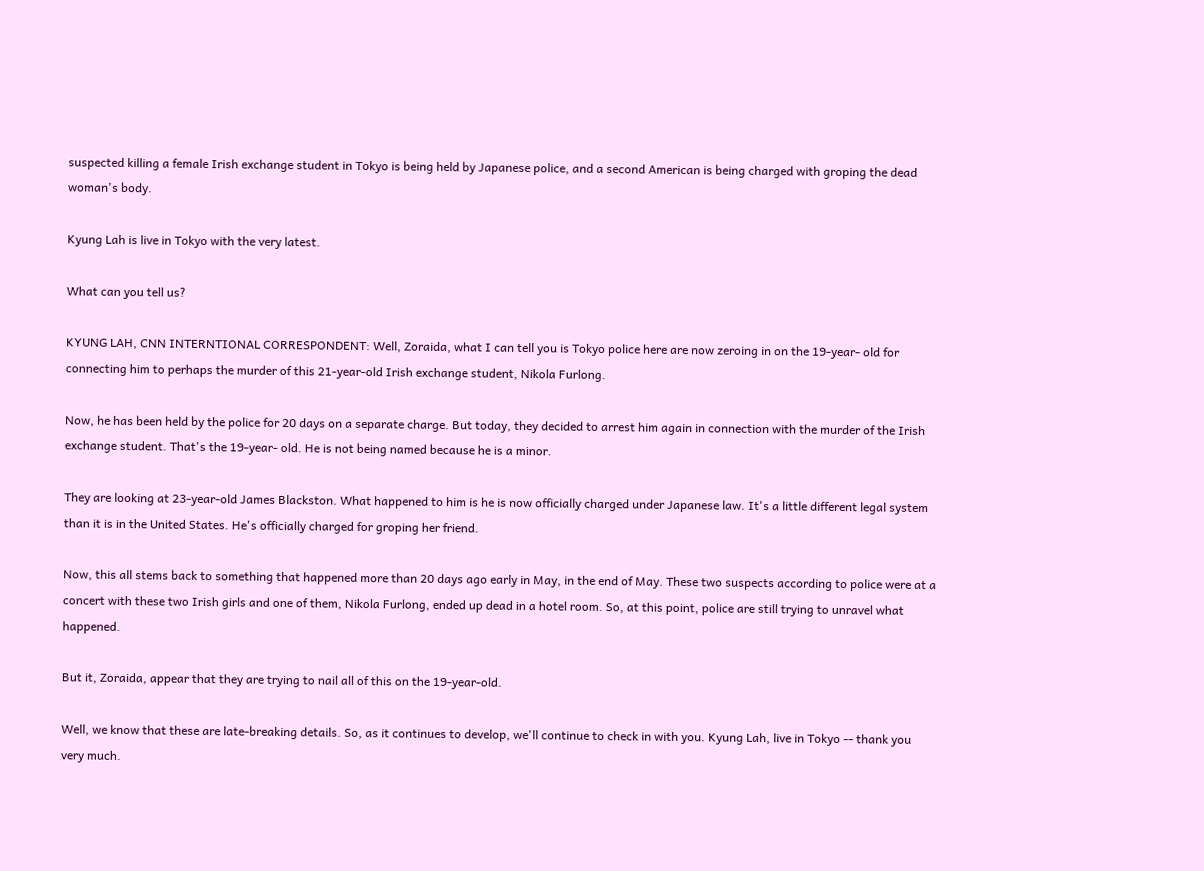suspected killing a female Irish exchange student in Tokyo is being held by Japanese police, and a second American is being charged with groping the dead woman's body.

Kyung Lah is live in Tokyo with the very latest.

What can you tell us?

KYUNG LAH, CNN INTERNTIONAL CORRESPONDENT: Well, Zoraida, what I can tell you is Tokyo police here are now zeroing in on the 19-year- old for connecting him to perhaps the murder of this 21-year-old Irish exchange student, Nikola Furlong.

Now, he has been held by the police for 20 days on a separate charge. But today, they decided to arrest him again in connection with the murder of the Irish exchange student. That's the 19-year- old. He is not being named because he is a minor.

They are looking at 23-year-old James Blackston. What happened to him is he is now officially charged under Japanese law. It's a little different legal system than it is in the United States. He's officially charged for groping her friend.

Now, this all stems back to something that happened more than 20 days ago early in May, in the end of May. These two suspects according to police were at a concert with these two Irish girls and one of them, Nikola Furlong, ended up dead in a hotel room. So, at this point, police are still trying to unravel what happened.

But it, Zoraida, appear that they are trying to nail all of this on the 19-year-old.

Well, we know that these are late-breaking details. So, as it continues to develop, we'll continue to check in with you. Kyung Lah, live in Tokyo -- thank you very much.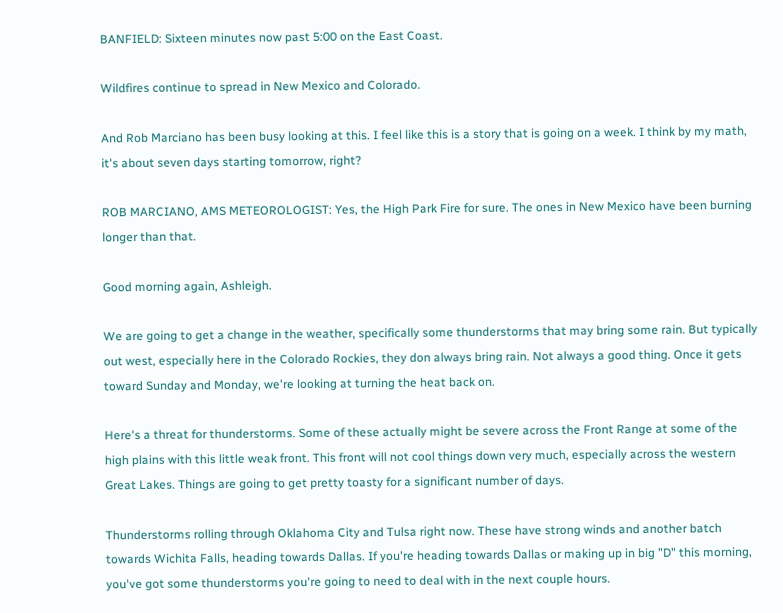BANFIELD: Sixteen minutes now past 5:00 on the East Coast.

Wildfires continue to spread in New Mexico and Colorado.

And Rob Marciano has been busy looking at this. I feel like this is a story that is going on a week. I think by my math, it's about seven days starting tomorrow, right?

ROB MARCIANO, AMS METEOROLOGIST: Yes, the High Park Fire for sure. The ones in New Mexico have been burning longer than that.

Good morning again, Ashleigh.

We are going to get a change in the weather, specifically some thunderstorms that may bring some rain. But typically out west, especially here in the Colorado Rockies, they don always bring rain. Not always a good thing. Once it gets toward Sunday and Monday, we're looking at turning the heat back on.

Here's a threat for thunderstorms. Some of these actually might be severe across the Front Range at some of the high plains with this little weak front. This front will not cool things down very much, especially across the western Great Lakes. Things are going to get pretty toasty for a significant number of days.

Thunderstorms rolling through Oklahoma City and Tulsa right now. These have strong winds and another batch towards Wichita Falls, heading towards Dallas. If you're heading towards Dallas or making up in big "D" this morning, you've got some thunderstorms you're going to need to deal with in the next couple hours.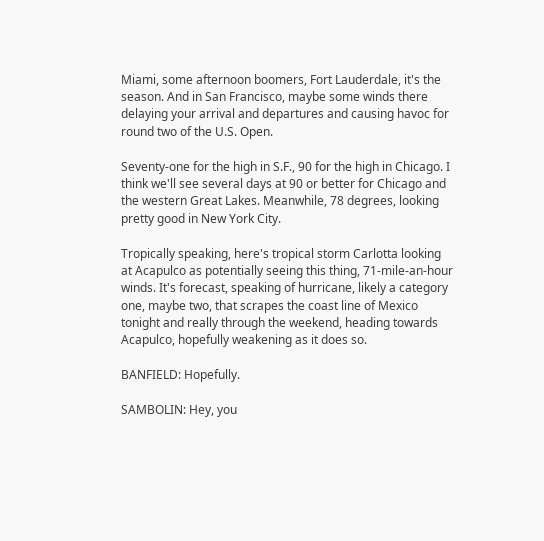Miami, some afternoon boomers, Fort Lauderdale, it's the season. And in San Francisco, maybe some winds there delaying your arrival and departures and causing havoc for round two of the U.S. Open.

Seventy-one for the high in S.F., 90 for the high in Chicago. I think we'll see several days at 90 or better for Chicago and the western Great Lakes. Meanwhile, 78 degrees, looking pretty good in New York City.

Tropically speaking, here's tropical storm Carlotta looking at Acapulco as potentially seeing this thing, 71-mile-an-hour winds. It's forecast, speaking of hurricane, likely a category one, maybe two, that scrapes the coast line of Mexico tonight and really through the weekend, heading towards Acapulco, hopefully weakening as it does so.

BANFIELD: Hopefully.

SAMBOLIN: Hey, you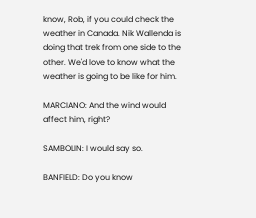know, Rob, if you could check the weather in Canada. Nik Wallenda is doing that trek from one side to the other. We'd love to know what the weather is going to be like for him.

MARCIANO: And the wind would affect him, right?

SAMBOLIN: I would say so.

BANFIELD: Do you know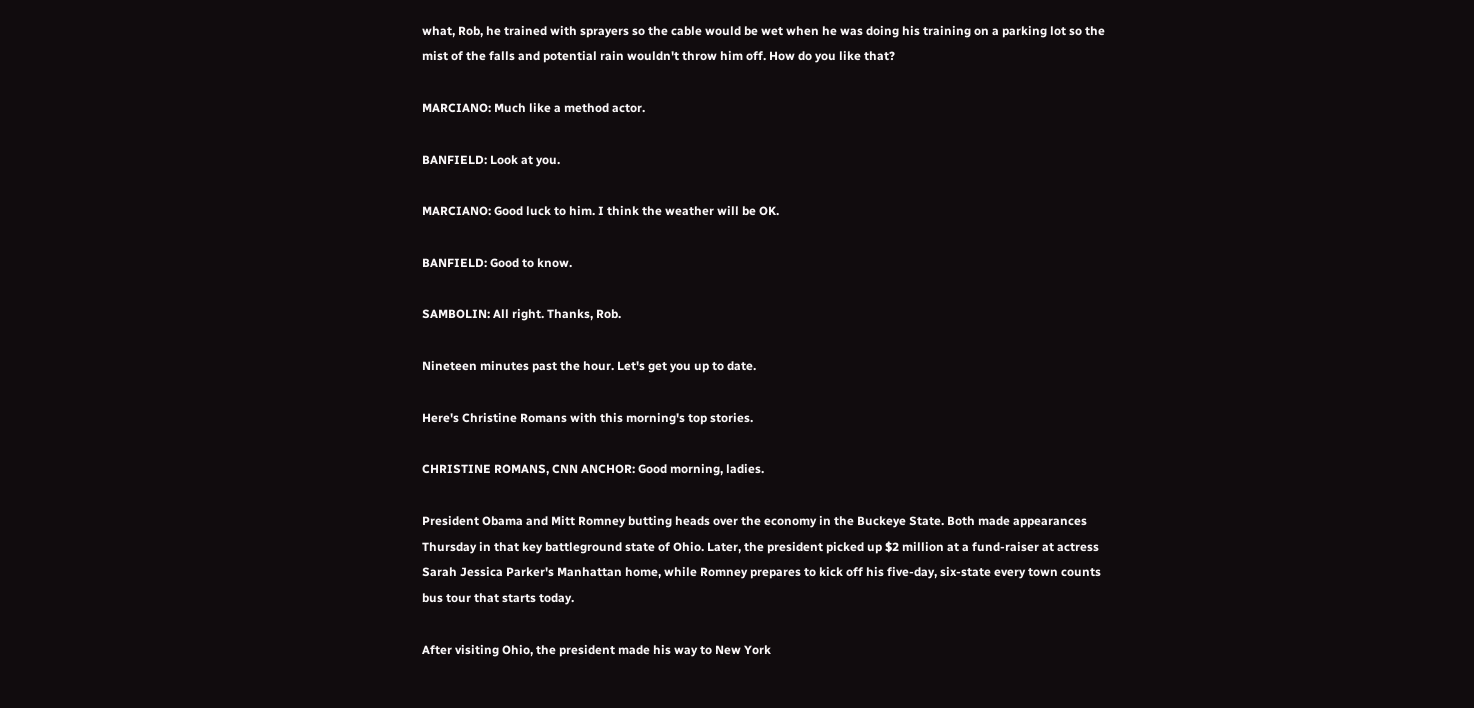what, Rob, he trained with sprayers so the cable would be wet when he was doing his training on a parking lot so the mist of the falls and potential rain wouldn't throw him off. How do you like that?

MARCIANO: Much like a method actor.

BANFIELD: Look at you.

MARCIANO: Good luck to him. I think the weather will be OK.

BANFIELD: Good to know.

SAMBOLIN: All right. Thanks, Rob.

Nineteen minutes past the hour. Let's get you up to date.

Here's Christine Romans with this morning's top stories.

CHRISTINE ROMANS, CNN ANCHOR: Good morning, ladies.

President Obama and Mitt Romney butting heads over the economy in the Buckeye State. Both made appearances Thursday in that key battleground state of Ohio. Later, the president picked up $2 million at a fund-raiser at actress Sarah Jessica Parker's Manhattan home, while Romney prepares to kick off his five-day, six-state every town counts bus tour that starts today.

After visiting Ohio, the president made his way to New York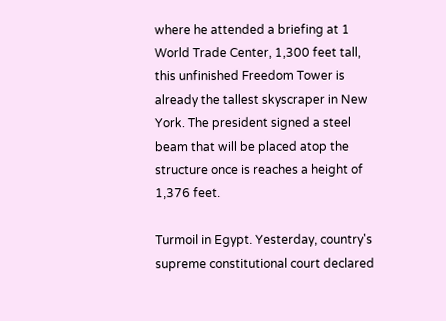where he attended a briefing at 1 World Trade Center, 1,300 feet tall, this unfinished Freedom Tower is already the tallest skyscraper in New York. The president signed a steel beam that will be placed atop the structure once is reaches a height of 1,376 feet.

Turmoil in Egypt. Yesterday, country's supreme constitutional court declared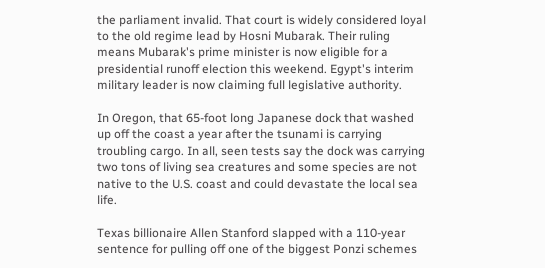the parliament invalid. That court is widely considered loyal to the old regime lead by Hosni Mubarak. Their ruling means Mubarak's prime minister is now eligible for a presidential runoff election this weekend. Egypt's interim military leader is now claiming full legislative authority.

In Oregon, that 65-foot long Japanese dock that washed up off the coast a year after the tsunami is carrying troubling cargo. In all, seen tests say the dock was carrying two tons of living sea creatures and some species are not native to the U.S. coast and could devastate the local sea life.

Texas billionaire Allen Stanford slapped with a 110-year sentence for pulling off one of the biggest Ponzi schemes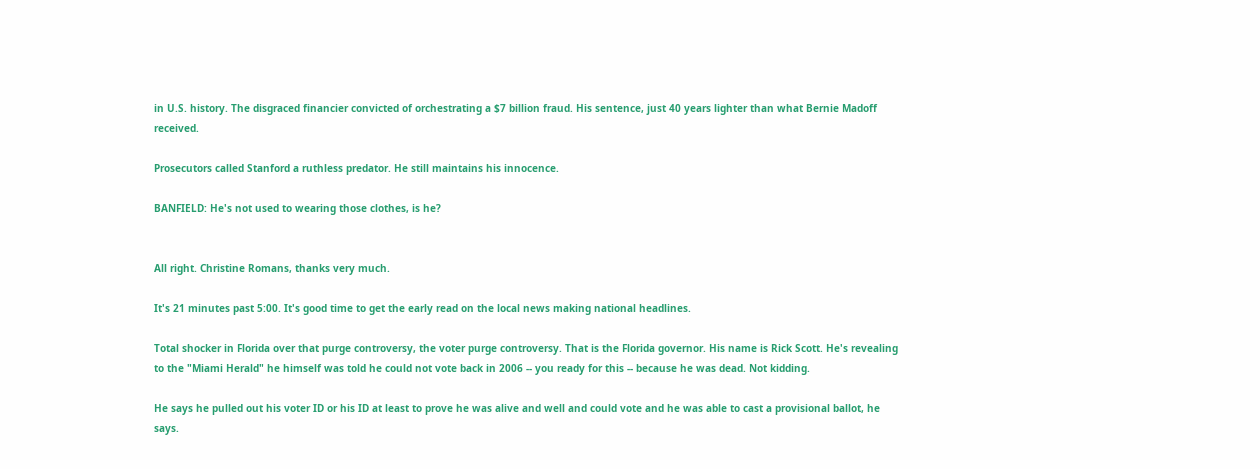in U.S. history. The disgraced financier convicted of orchestrating a $7 billion fraud. His sentence, just 40 years lighter than what Bernie Madoff received.

Prosecutors called Stanford a ruthless predator. He still maintains his innocence.

BANFIELD: He's not used to wearing those clothes, is he?


All right. Christine Romans, thanks very much.

It's 21 minutes past 5:00. It's good time to get the early read on the local news making national headlines.

Total shocker in Florida over that purge controversy, the voter purge controversy. That is the Florida governor. His name is Rick Scott. He's revealing to the "Miami Herald" he himself was told he could not vote back in 2006 -- you ready for this -- because he was dead. Not kidding.

He says he pulled out his voter ID or his ID at least to prove he was alive and well and could vote and he was able to cast a provisional ballot, he says.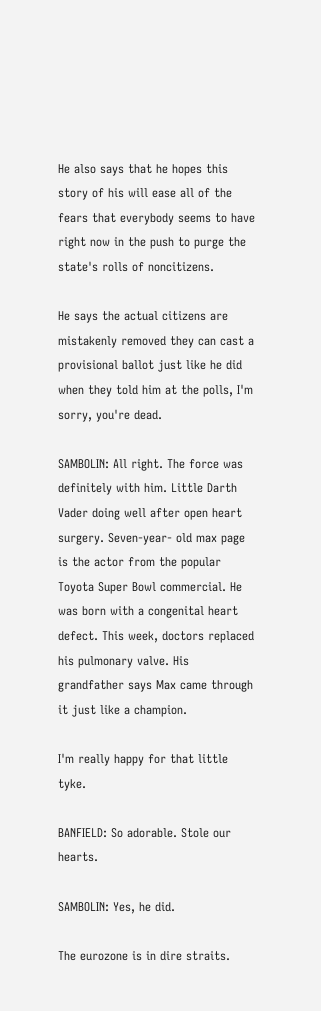He also says that he hopes this story of his will ease all of the fears that everybody seems to have right now in the push to purge the state's rolls of noncitizens.

He says the actual citizens are mistakenly removed they can cast a provisional ballot just like he did when they told him at the polls, I'm sorry, you're dead.

SAMBOLIN: All right. The force was definitely with him. Little Darth Vader doing well after open heart surgery. Seven-year- old max page is the actor from the popular Toyota Super Bowl commercial. He was born with a congenital heart defect. This week, doctors replaced his pulmonary valve. His grandfather says Max came through it just like a champion.

I'm really happy for that little tyke.

BANFIELD: So adorable. Stole our hearts.

SAMBOLIN: Yes, he did.

The eurozone is in dire straits.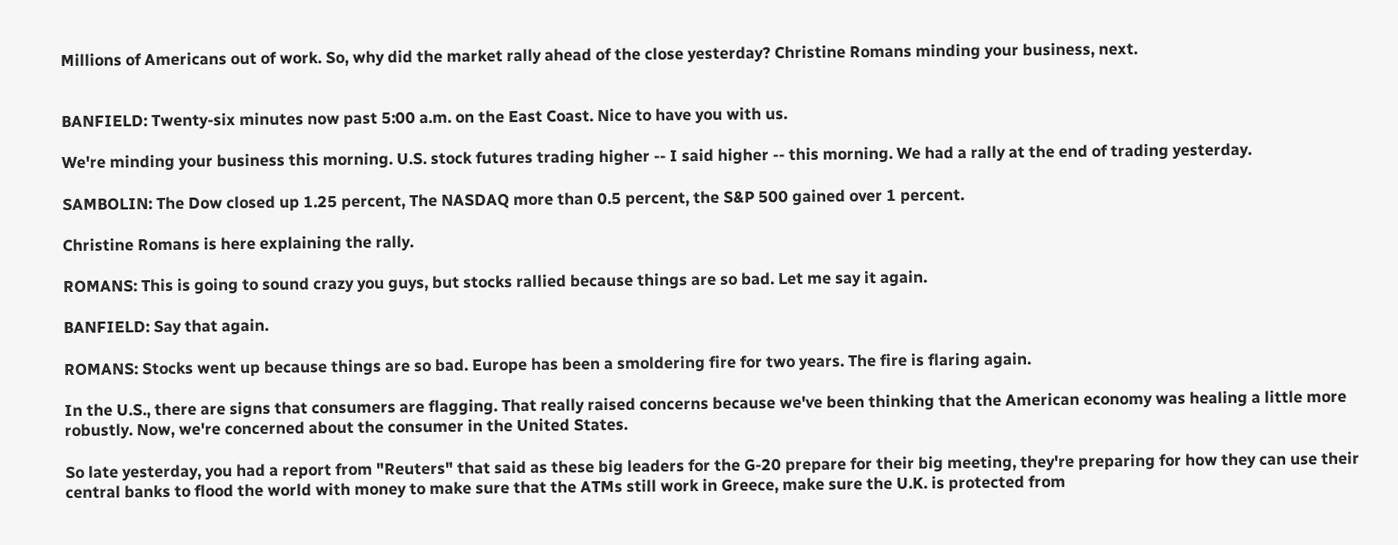Millions of Americans out of work. So, why did the market rally ahead of the close yesterday? Christine Romans minding your business, next.


BANFIELD: Twenty-six minutes now past 5:00 a.m. on the East Coast. Nice to have you with us.

We're minding your business this morning. U.S. stock futures trading higher -- I said higher -- this morning. We had a rally at the end of trading yesterday.

SAMBOLIN: The Dow closed up 1.25 percent, The NASDAQ more than 0.5 percent, the S&P 500 gained over 1 percent.

Christine Romans is here explaining the rally.

ROMANS: This is going to sound crazy you guys, but stocks rallied because things are so bad. Let me say it again.

BANFIELD: Say that again.

ROMANS: Stocks went up because things are so bad. Europe has been a smoldering fire for two years. The fire is flaring again.

In the U.S., there are signs that consumers are flagging. That really raised concerns because we've been thinking that the American economy was healing a little more robustly. Now, we're concerned about the consumer in the United States.

So late yesterday, you had a report from "Reuters" that said as these big leaders for the G-20 prepare for their big meeting, they're preparing for how they can use their central banks to flood the world with money to make sure that the ATMs still work in Greece, make sure the U.K. is protected from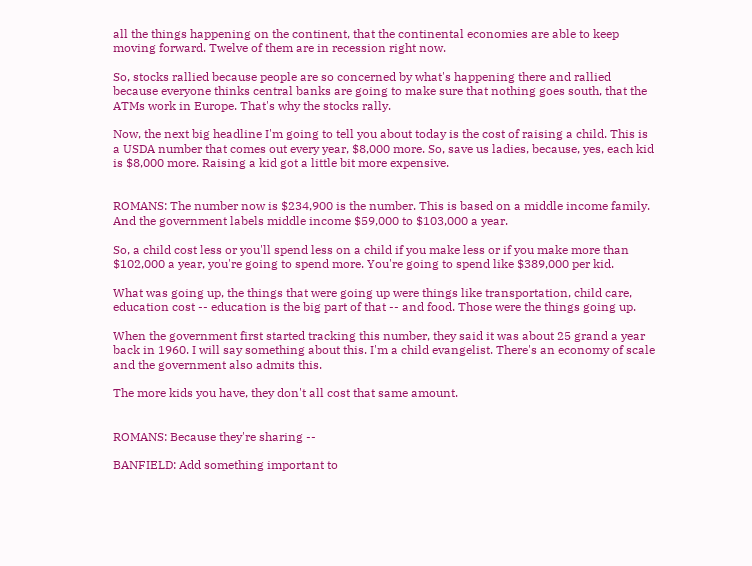all the things happening on the continent, that the continental economies are able to keep moving forward. Twelve of them are in recession right now.

So, stocks rallied because people are so concerned by what's happening there and rallied because everyone thinks central banks are going to make sure that nothing goes south, that the ATMs work in Europe. That's why the stocks rally.

Now, the next big headline I'm going to tell you about today is the cost of raising a child. This is a USDA number that comes out every year, $8,000 more. So, save us ladies, because, yes, each kid is $8,000 more. Raising a kid got a little bit more expensive.


ROMANS: The number now is $234,900 is the number. This is based on a middle income family. And the government labels middle income $59,000 to $103,000 a year.

So, a child cost less or you'll spend less on a child if you make less or if you make more than $102,000 a year, you're going to spend more. You're going to spend like $389,000 per kid.

What was going up, the things that were going up were things like transportation, child care, education cost -- education is the big part of that -- and food. Those were the things going up.

When the government first started tracking this number, they said it was about 25 grand a year back in 1960. I will say something about this. I'm a child evangelist. There's an economy of scale and the government also admits this.

The more kids you have, they don't all cost that same amount.


ROMANS: Because they're sharing --

BANFIELD: Add something important to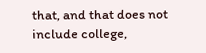that, and that does not include college,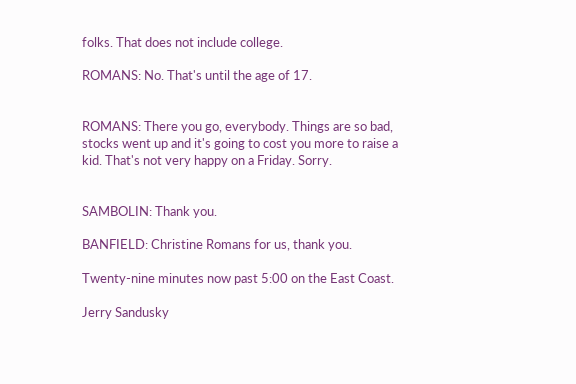folks. That does not include college.

ROMANS: No. That's until the age of 17.


ROMANS: There you go, everybody. Things are so bad, stocks went up and it's going to cost you more to raise a kid. That's not very happy on a Friday. Sorry.


SAMBOLIN: Thank you.

BANFIELD: Christine Romans for us, thank you.

Twenty-nine minutes now past 5:00 on the East Coast.

Jerry Sandusky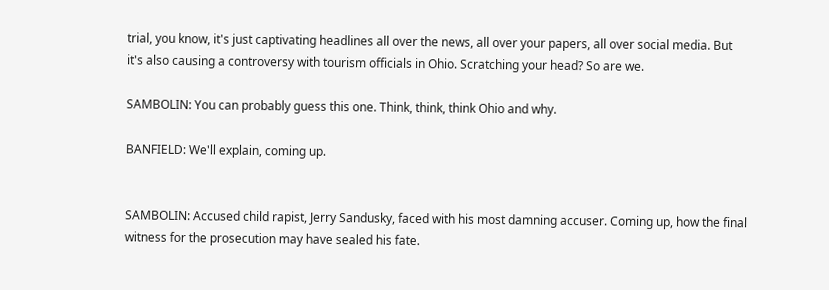trial, you know, it's just captivating headlines all over the news, all over your papers, all over social media. But it's also causing a controversy with tourism officials in Ohio. Scratching your head? So are we.

SAMBOLIN: You can probably guess this one. Think, think, think Ohio and why.

BANFIELD: We'll explain, coming up.


SAMBOLIN: Accused child rapist, Jerry Sandusky, faced with his most damning accuser. Coming up, how the final witness for the prosecution may have sealed his fate.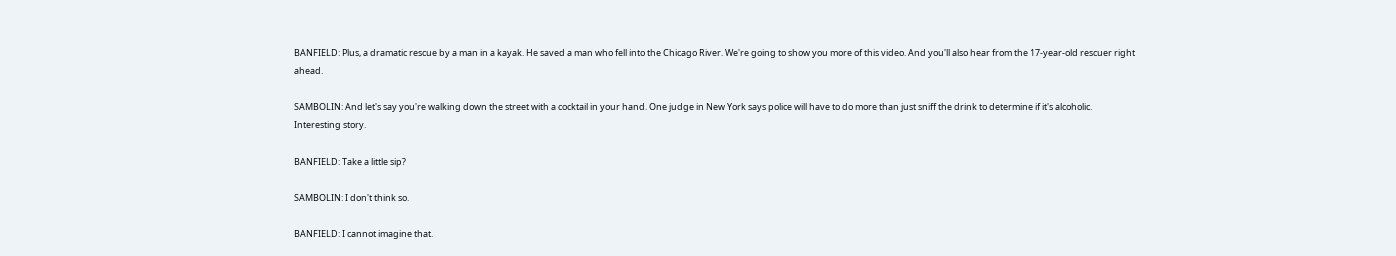BANFIELD: Plus, a dramatic rescue by a man in a kayak. He saved a man who fell into the Chicago River. We're going to show you more of this video. And you'll also hear from the 17-year-old rescuer right ahead.

SAMBOLIN: And let's say you're walking down the street with a cocktail in your hand. One judge in New York says police will have to do more than just sniff the drink to determine if it's alcoholic. Interesting story.

BANFIELD: Take a little sip?

SAMBOLIN: I don't think so.

BANFIELD: I cannot imagine that.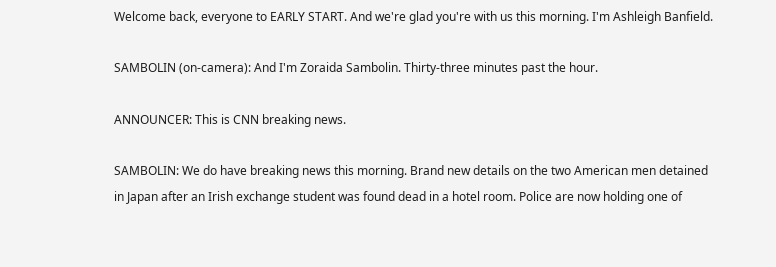Welcome back, everyone to EARLY START. And we're glad you're with us this morning. I'm Ashleigh Banfield.

SAMBOLIN (on-camera): And I'm Zoraida Sambolin. Thirty-three minutes past the hour.

ANNOUNCER: This is CNN breaking news.

SAMBOLIN: We do have breaking news this morning. Brand new details on the two American men detained in Japan after an Irish exchange student was found dead in a hotel room. Police are now holding one of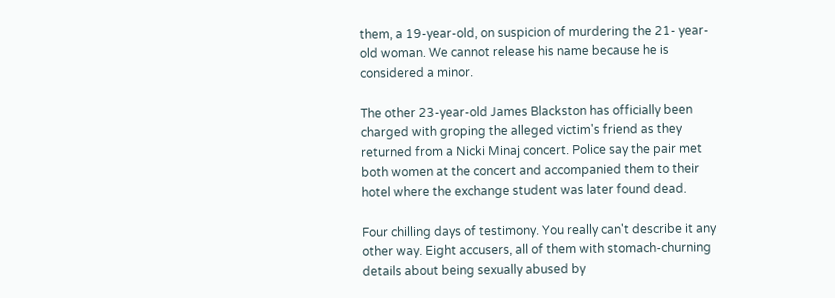them, a 19-year-old, on suspicion of murdering the 21- year-old woman. We cannot release his name because he is considered a minor.

The other 23-year-old James Blackston has officially been charged with groping the alleged victim's friend as they returned from a Nicki Minaj concert. Police say the pair met both women at the concert and accompanied them to their hotel where the exchange student was later found dead.

Four chilling days of testimony. You really can't describe it any other way. Eight accusers, all of them with stomach-churning details about being sexually abused by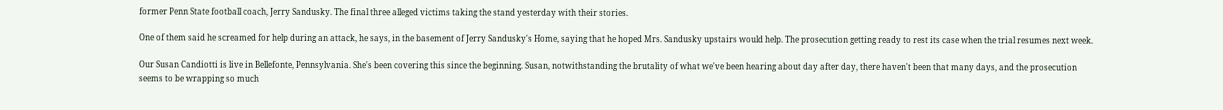former Penn State football coach, Jerry Sandusky. The final three alleged victims taking the stand yesterday with their stories.

One of them said he screamed for help during an attack, he says, in the basement of Jerry Sandusky's Home, saying that he hoped Mrs. Sandusky upstairs would help. The prosecution getting ready to rest its case when the trial resumes next week.

Our Susan Candiotti is live in Bellefonte, Pennsylvania. She's been covering this since the beginning. Susan, notwithstanding the brutality of what we've been hearing about day after day, there haven't been that many days, and the prosecution seems to be wrapping so much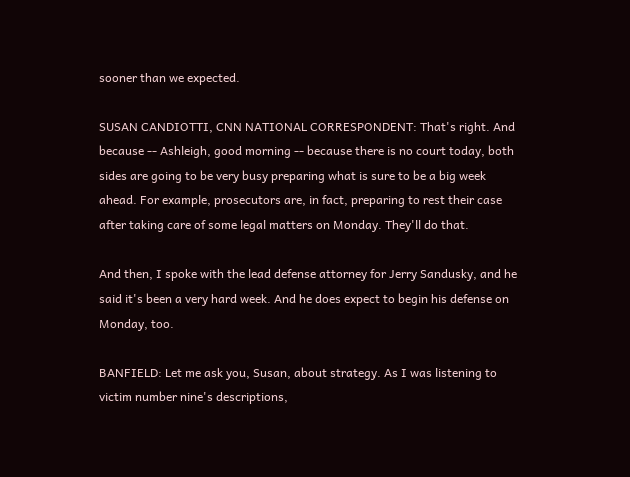sooner than we expected.

SUSAN CANDIOTTI, CNN NATIONAL CORRESPONDENT: That's right. And because -- Ashleigh, good morning -- because there is no court today, both sides are going to be very busy preparing what is sure to be a big week ahead. For example, prosecutors are, in fact, preparing to rest their case after taking care of some legal matters on Monday. They'll do that.

And then, I spoke with the lead defense attorney for Jerry Sandusky, and he said it's been a very hard week. And he does expect to begin his defense on Monday, too.

BANFIELD: Let me ask you, Susan, about strategy. As I was listening to victim number nine's descriptions,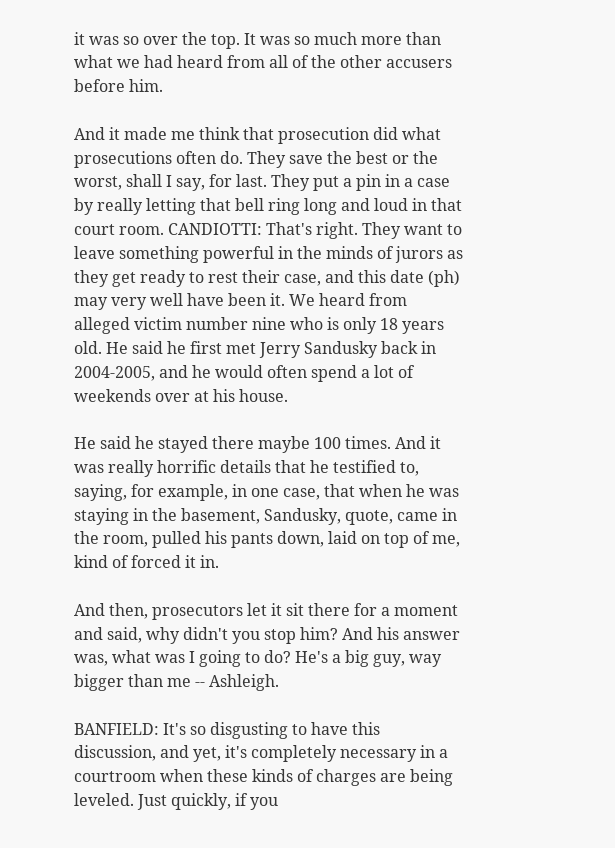it was so over the top. It was so much more than what we had heard from all of the other accusers before him.

And it made me think that prosecution did what prosecutions often do. They save the best or the worst, shall I say, for last. They put a pin in a case by really letting that bell ring long and loud in that court room. CANDIOTTI: That's right. They want to leave something powerful in the minds of jurors as they get ready to rest their case, and this date (ph) may very well have been it. We heard from alleged victim number nine who is only 18 years old. He said he first met Jerry Sandusky back in 2004-2005, and he would often spend a lot of weekends over at his house.

He said he stayed there maybe 100 times. And it was really horrific details that he testified to, saying, for example, in one case, that when he was staying in the basement, Sandusky, quote, came in the room, pulled his pants down, laid on top of me, kind of forced it in.

And then, prosecutors let it sit there for a moment and said, why didn't you stop him? And his answer was, what was I going to do? He's a big guy, way bigger than me -- Ashleigh.

BANFIELD: It's so disgusting to have this discussion, and yet, it's completely necessary in a courtroom when these kinds of charges are being leveled. Just quickly, if you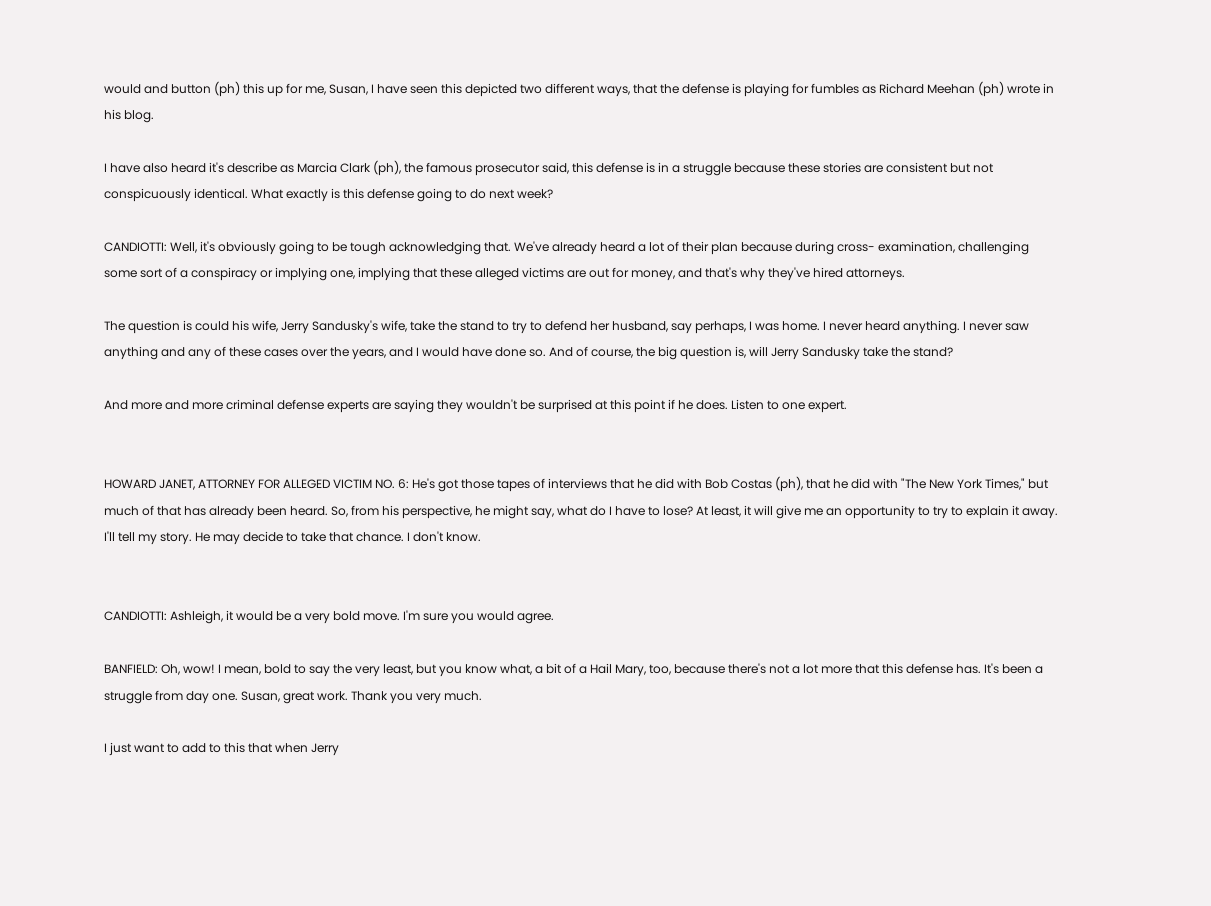would and button (ph) this up for me, Susan, I have seen this depicted two different ways, that the defense is playing for fumbles as Richard Meehan (ph) wrote in his blog.

I have also heard it's describe as Marcia Clark (ph), the famous prosecutor said, this defense is in a struggle because these stories are consistent but not conspicuously identical. What exactly is this defense going to do next week?

CANDIOTTI: Well, it's obviously going to be tough acknowledging that. We've already heard a lot of their plan because during cross- examination, challenging some sort of a conspiracy or implying one, implying that these alleged victims are out for money, and that's why they've hired attorneys.

The question is could his wife, Jerry Sandusky's wife, take the stand to try to defend her husband, say perhaps, I was home. I never heard anything. I never saw anything and any of these cases over the years, and I would have done so. And of course, the big question is, will Jerry Sandusky take the stand?

And more and more criminal defense experts are saying they wouldn't be surprised at this point if he does. Listen to one expert.


HOWARD JANET, ATTORNEY FOR ALLEGED VICTIM NO. 6: He's got those tapes of interviews that he did with Bob Costas (ph), that he did with "The New York Times," but much of that has already been heard. So, from his perspective, he might say, what do I have to lose? At least, it will give me an opportunity to try to explain it away. I'll tell my story. He may decide to take that chance. I don't know.


CANDIOTTI: Ashleigh, it would be a very bold move. I'm sure you would agree.

BANFIELD: Oh, wow! I mean, bold to say the very least, but you know what, a bit of a Hail Mary, too, because there's not a lot more that this defense has. It's been a struggle from day one. Susan, great work. Thank you very much.

I just want to add to this that when Jerry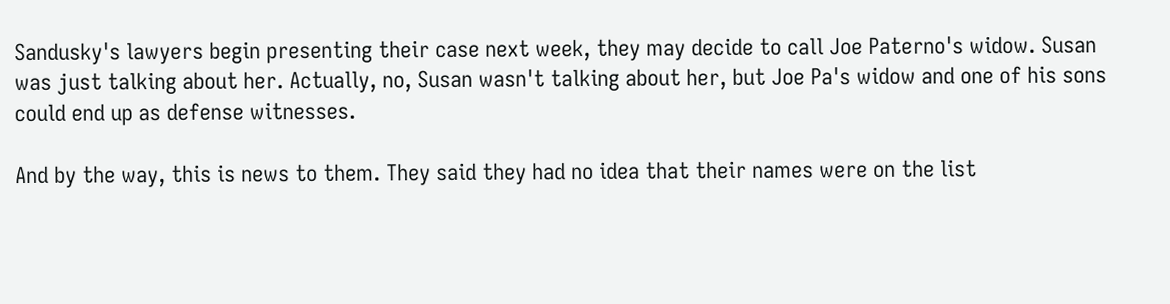Sandusky's lawyers begin presenting their case next week, they may decide to call Joe Paterno's widow. Susan was just talking about her. Actually, no, Susan wasn't talking about her, but Joe Pa's widow and one of his sons could end up as defense witnesses.

And by the way, this is news to them. They said they had no idea that their names were on the list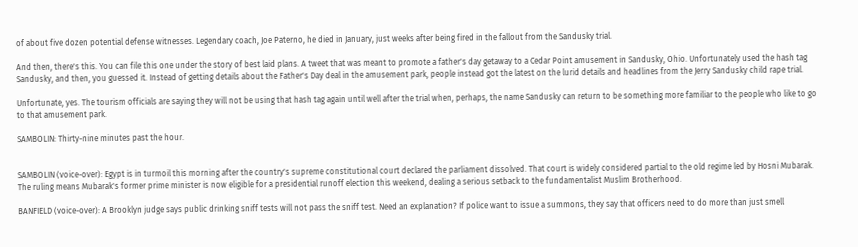of about five dozen potential defense witnesses. Legendary coach, Joe Paterno, he died in January, just weeks after being fired in the fallout from the Sandusky trial.

And then, there's this. You can file this one under the story of best laid plans. A tweet that was meant to promote a father's day getaway to a Cedar Point amusement in Sandusky, Ohio. Unfortunately used the hash tag Sandusky, and then, you guessed it. Instead of getting details about the Father's Day deal in the amusement park, people instead got the latest on the lurid details and headlines from the Jerry Sandusky child rape trial.

Unfortunate, yes. The tourism officials are saying they will not be using that hash tag again until well after the trial when, perhaps, the name Sandusky can return to be something more familiar to the people who like to go to that amusement park.

SAMBOLIN: Thirty-nine minutes past the hour.


SAMBOLIN (voice-over): Egypt is in turmoil this morning after the country's supreme constitutional court declared the parliament dissolved. That court is widely considered partial to the old regime led by Hosni Mubarak. The ruling means Mubarak's former prime minister is now eligible for a presidential runoff election this weekend, dealing a serious setback to the fundamentalist Muslim Brotherhood.

BANFIELD (voice-over): A Brooklyn judge says public drinking sniff tests will not pass the sniff test. Need an explanation? If police want to issue a summons, they say that officers need to do more than just smell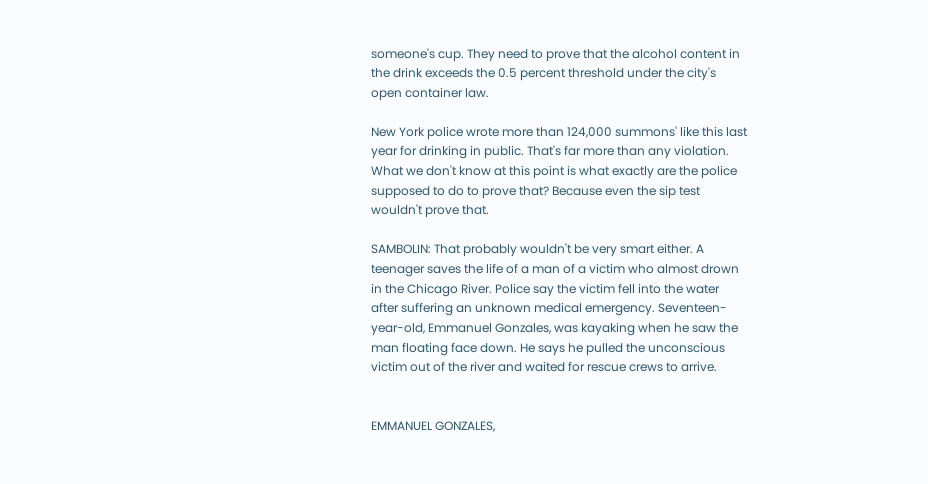someone's cup. They need to prove that the alcohol content in the drink exceeds the 0.5 percent threshold under the city's open container law.

New York police wrote more than 124,000 summons' like this last year for drinking in public. That's far more than any violation. What we don't know at this point is what exactly are the police supposed to do to prove that? Because even the sip test wouldn't prove that.

SAMBOLIN: That probably wouldn't be very smart either. A teenager saves the life of a man of a victim who almost drown in the Chicago River. Police say the victim fell into the water after suffering an unknown medical emergency. Seventeen-year-old, Emmanuel Gonzales, was kayaking when he saw the man floating face down. He says he pulled the unconscious victim out of the river and waited for rescue crews to arrive.


EMMANUEL GONZALES,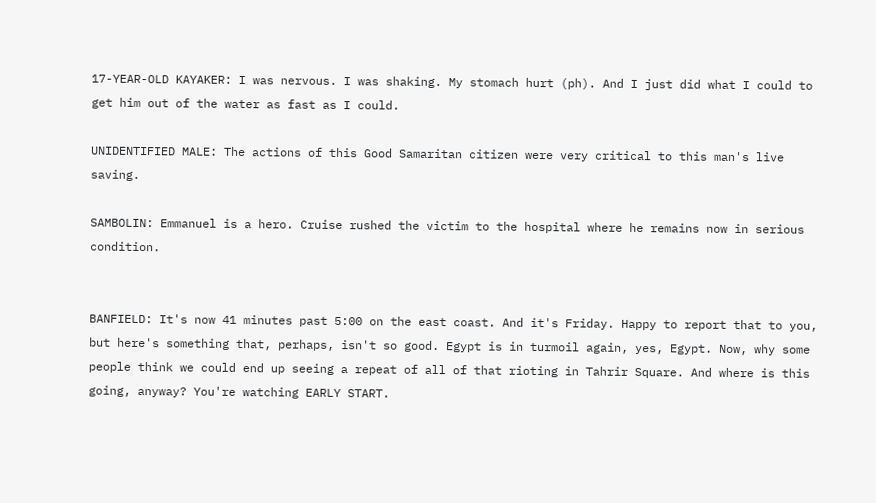17-YEAR-OLD KAYAKER: I was nervous. I was shaking. My stomach hurt (ph). And I just did what I could to get him out of the water as fast as I could.

UNIDENTIFIED MALE: The actions of this Good Samaritan citizen were very critical to this man's live saving.

SAMBOLIN: Emmanuel is a hero. Cruise rushed the victim to the hospital where he remains now in serious condition.


BANFIELD: It's now 41 minutes past 5:00 on the east coast. And it's Friday. Happy to report that to you, but here's something that, perhaps, isn't so good. Egypt is in turmoil again, yes, Egypt. Now, why some people think we could end up seeing a repeat of all of that rioting in Tahrir Square. And where is this going, anyway? You're watching EARLY START.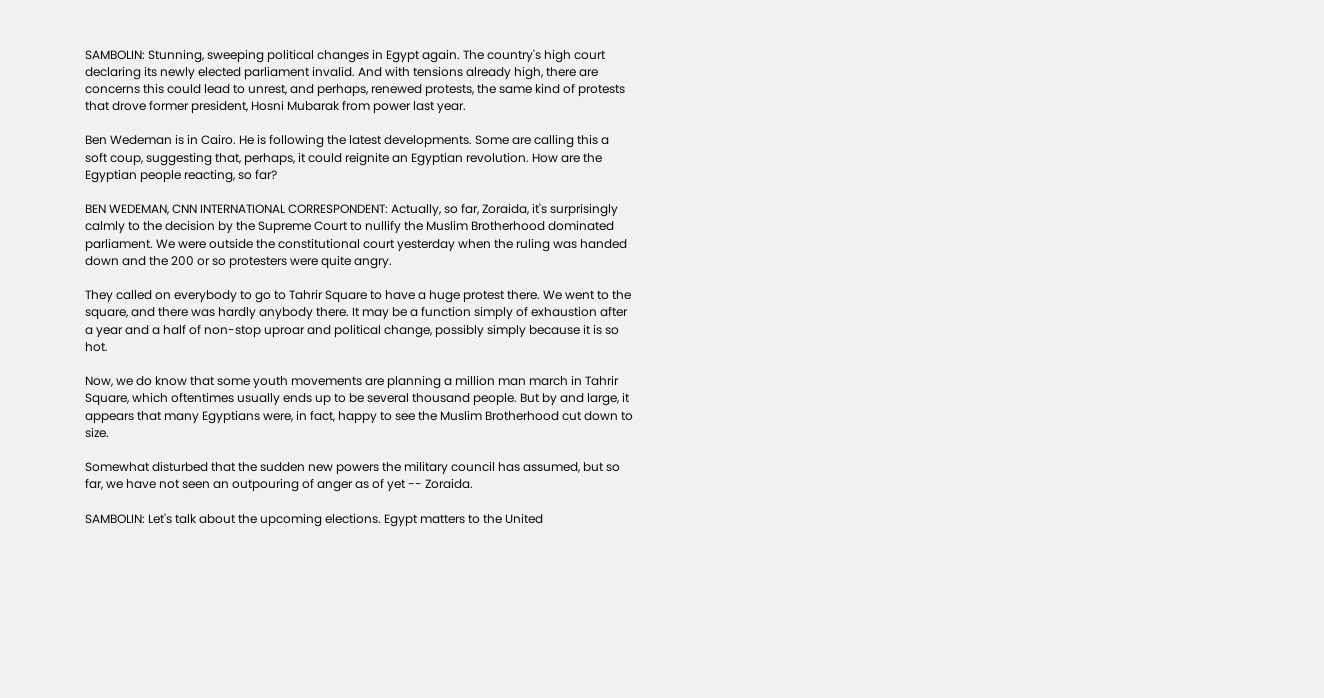SAMBOLIN: Stunning, sweeping political changes in Egypt again. The country's high court declaring its newly elected parliament invalid. And with tensions already high, there are concerns this could lead to unrest, and perhaps, renewed protests, the same kind of protests that drove former president, Hosni Mubarak from power last year.

Ben Wedeman is in Cairo. He is following the latest developments. Some are calling this a soft coup, suggesting that, perhaps, it could reignite an Egyptian revolution. How are the Egyptian people reacting, so far?

BEN WEDEMAN, CNN INTERNATIONAL CORRESPONDENT: Actually, so far, Zoraida, it's surprisingly calmly to the decision by the Supreme Court to nullify the Muslim Brotherhood dominated parliament. We were outside the constitutional court yesterday when the ruling was handed down and the 200 or so protesters were quite angry.

They called on everybody to go to Tahrir Square to have a huge protest there. We went to the square, and there was hardly anybody there. It may be a function simply of exhaustion after a year and a half of non-stop uproar and political change, possibly simply because it is so hot.

Now, we do know that some youth movements are planning a million man march in Tahrir Square, which oftentimes usually ends up to be several thousand people. But by and large, it appears that many Egyptians were, in fact, happy to see the Muslim Brotherhood cut down to size.

Somewhat disturbed that the sudden new powers the military council has assumed, but so far, we have not seen an outpouring of anger as of yet -- Zoraida.

SAMBOLIN: Let's talk about the upcoming elections. Egypt matters to the United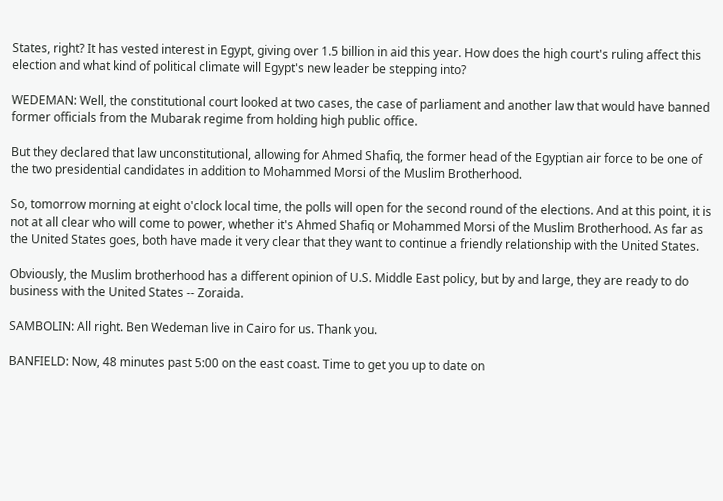States, right? It has vested interest in Egypt, giving over 1.5 billion in aid this year. How does the high court's ruling affect this election and what kind of political climate will Egypt's new leader be stepping into?

WEDEMAN: Well, the constitutional court looked at two cases, the case of parliament and another law that would have banned former officials from the Mubarak regime from holding high public office.

But they declared that law unconstitutional, allowing for Ahmed Shafiq, the former head of the Egyptian air force to be one of the two presidential candidates in addition to Mohammed Morsi of the Muslim Brotherhood.

So, tomorrow morning at eight o'clock local time, the polls will open for the second round of the elections. And at this point, it is not at all clear who will come to power, whether it's Ahmed Shafiq or Mohammed Morsi of the Muslim Brotherhood. As far as the United States goes, both have made it very clear that they want to continue a friendly relationship with the United States.

Obviously, the Muslim brotherhood has a different opinion of U.S. Middle East policy, but by and large, they are ready to do business with the United States -- Zoraida.

SAMBOLIN: All right. Ben Wedeman live in Cairo for us. Thank you.

BANFIELD: Now, 48 minutes past 5:00 on the east coast. Time to get you up to date on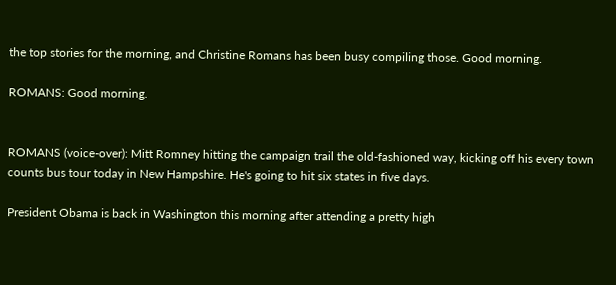the top stories for the morning, and Christine Romans has been busy compiling those. Good morning.

ROMANS: Good morning.


ROMANS (voice-over): Mitt Romney hitting the campaign trail the old-fashioned way, kicking off his every town counts bus tour today in New Hampshire. He's going to hit six states in five days.

President Obama is back in Washington this morning after attending a pretty high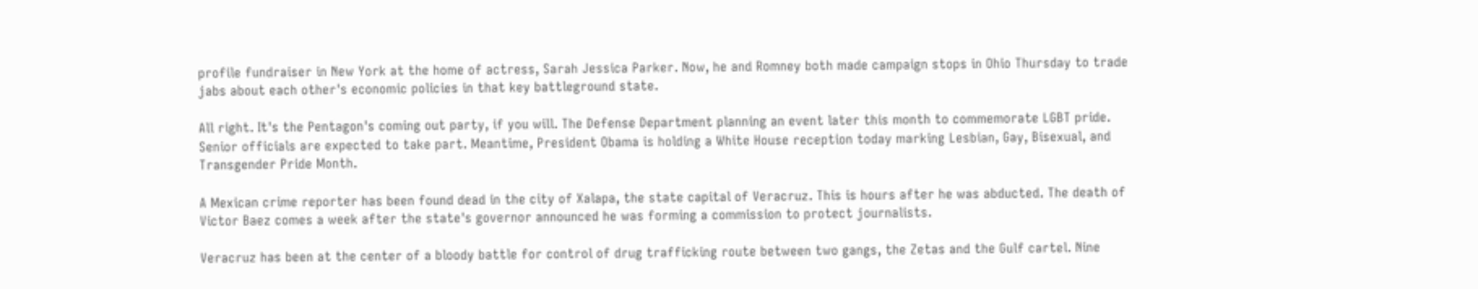profile fundraiser in New York at the home of actress, Sarah Jessica Parker. Now, he and Romney both made campaign stops in Ohio Thursday to trade jabs about each other's economic policies in that key battleground state.

All right. It's the Pentagon's coming out party, if you will. The Defense Department planning an event later this month to commemorate LGBT pride. Senior officials are expected to take part. Meantime, President Obama is holding a White House reception today marking Lesbian, Gay, Bisexual, and Transgender Pride Month.

A Mexican crime reporter has been found dead in the city of Xalapa, the state capital of Veracruz. This is hours after he was abducted. The death of Victor Baez comes a week after the state's governor announced he was forming a commission to protect journalists.

Veracruz has been at the center of a bloody battle for control of drug trafficking route between two gangs, the Zetas and the Gulf cartel. Nine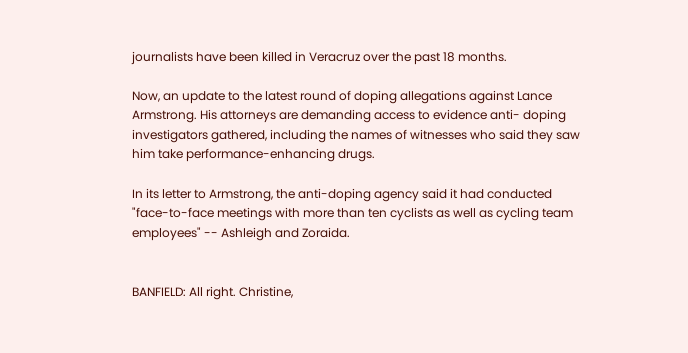journalists have been killed in Veracruz over the past 18 months.

Now, an update to the latest round of doping allegations against Lance Armstrong. His attorneys are demanding access to evidence anti- doping investigators gathered, including the names of witnesses who said they saw him take performance-enhancing drugs.

In its letter to Armstrong, the anti-doping agency said it had conducted "face-to-face meetings with more than ten cyclists as well as cycling team employees" -- Ashleigh and Zoraida.


BANFIELD: All right. Christine,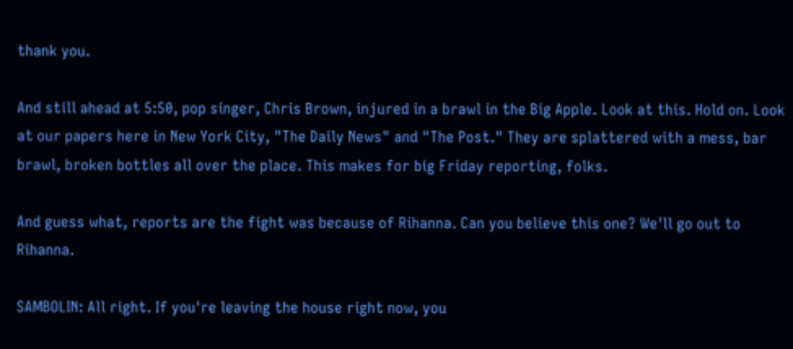thank you.

And still ahead at 5:50, pop singer, Chris Brown, injured in a brawl in the Big Apple. Look at this. Hold on. Look at our papers here in New York City, "The Daily News" and "The Post." They are splattered with a mess, bar brawl, broken bottles all over the place. This makes for big Friday reporting, folks.

And guess what, reports are the fight was because of Rihanna. Can you believe this one? We'll go out to Rihanna.

SAMBOLIN: All right. If you're leaving the house right now, you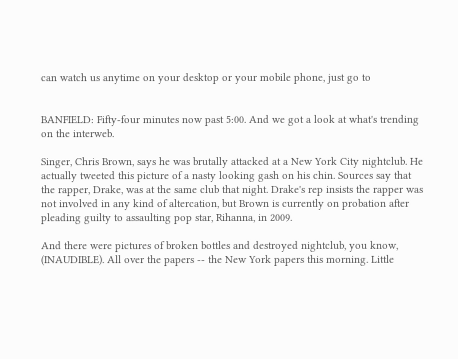can watch us anytime on your desktop or your mobile phone, just go to


BANFIELD: Fifty-four minutes now past 5:00. And we got a look at what's trending on the interweb.

Singer, Chris Brown, says he was brutally attacked at a New York City nightclub. He actually tweeted this picture of a nasty looking gash on his chin. Sources say that the rapper, Drake, was at the same club that night. Drake's rep insists the rapper was not involved in any kind of altercation, but Brown is currently on probation after pleading guilty to assaulting pop star, Rihanna, in 2009.

And there were pictures of broken bottles and destroyed nightclub, you know, (INAUDIBLE). All over the papers -- the New York papers this morning. Little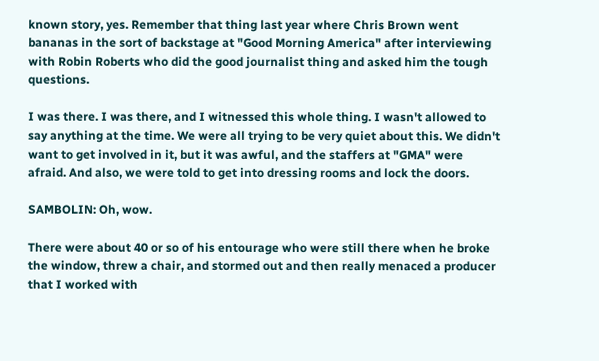known story, yes. Remember that thing last year where Chris Brown went bananas in the sort of backstage at "Good Morning America" after interviewing with Robin Roberts who did the good journalist thing and asked him the tough questions.

I was there. I was there, and I witnessed this whole thing. I wasn't allowed to say anything at the time. We were all trying to be very quiet about this. We didn't want to get involved in it, but it was awful, and the staffers at "GMA" were afraid. And also, we were told to get into dressing rooms and lock the doors.

SAMBOLIN: Oh, wow.

There were about 40 or so of his entourage who were still there when he broke the window, threw a chair, and stormed out and then really menaced a producer that I worked with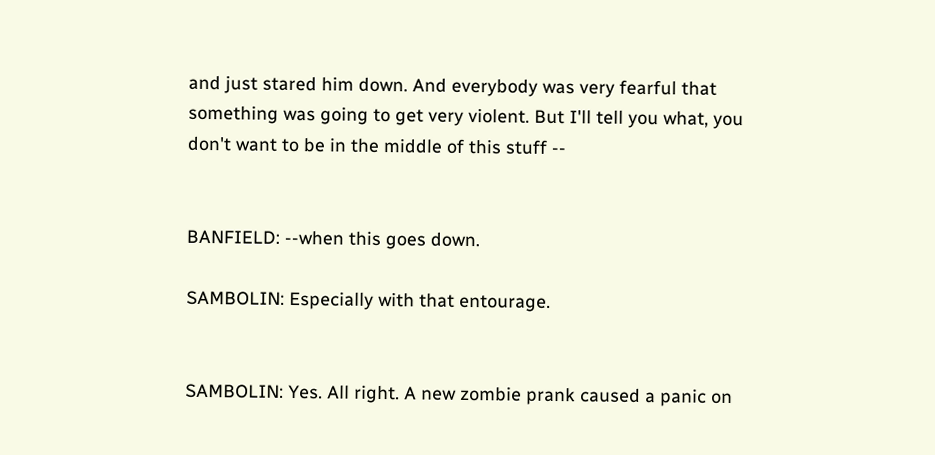and just stared him down. And everybody was very fearful that something was going to get very violent. But I'll tell you what, you don't want to be in the middle of this stuff --


BANFIELD: --when this goes down.

SAMBOLIN: Especially with that entourage.


SAMBOLIN: Yes. All right. A new zombie prank caused a panic on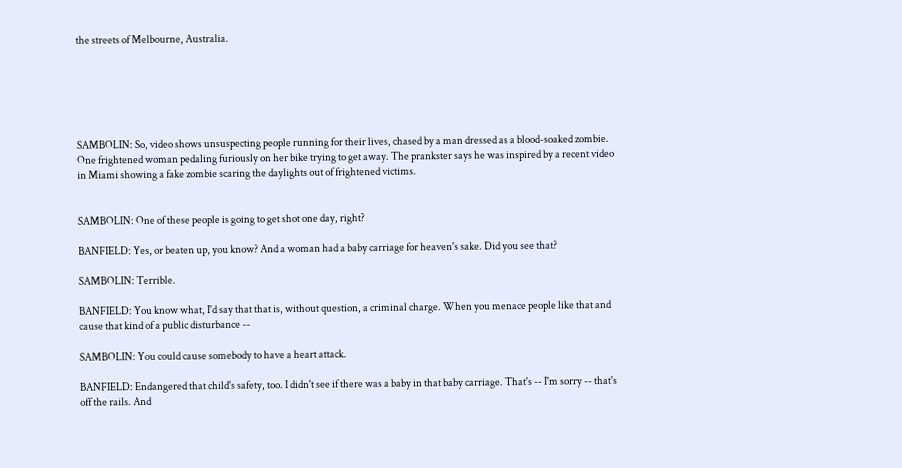the streets of Melbourne, Australia.






SAMBOLIN: So, video shows unsuspecting people running for their lives, chased by a man dressed as a blood-soaked zombie. One frightened woman pedaling furiously on her bike trying to get away. The prankster says he was inspired by a recent video in Miami showing a fake zombie scaring the daylights out of frightened victims.


SAMBOLIN: One of these people is going to get shot one day, right?

BANFIELD: Yes, or beaten up, you know? And a woman had a baby carriage for heaven's sake. Did you see that?

SAMBOLIN: Terrible.

BANFIELD: You know what, I'd say that that is, without question, a criminal charge. When you menace people like that and cause that kind of a public disturbance --

SAMBOLIN: You could cause somebody to have a heart attack.

BANFIELD: Endangered that child's safety, too. I didn't see if there was a baby in that baby carriage. That's -- I'm sorry -- that's off the rails. And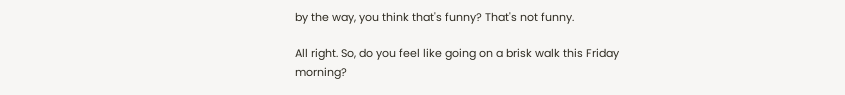by the way, you think that's funny? That's not funny.

All right. So, do you feel like going on a brisk walk this Friday morning?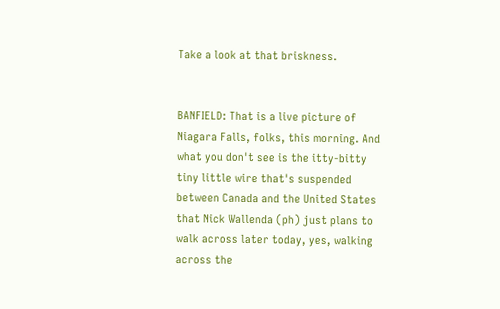Take a look at that briskness.


BANFIELD: That is a live picture of Niagara Falls, folks, this morning. And what you don't see is the itty-bitty tiny little wire that's suspended between Canada and the United States that Nick Wallenda (ph) just plans to walk across later today, yes, walking across the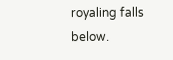royaling falls below.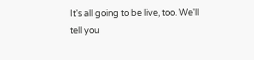It's all going to be live, too. We'll tell you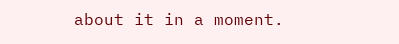about it in a moment.